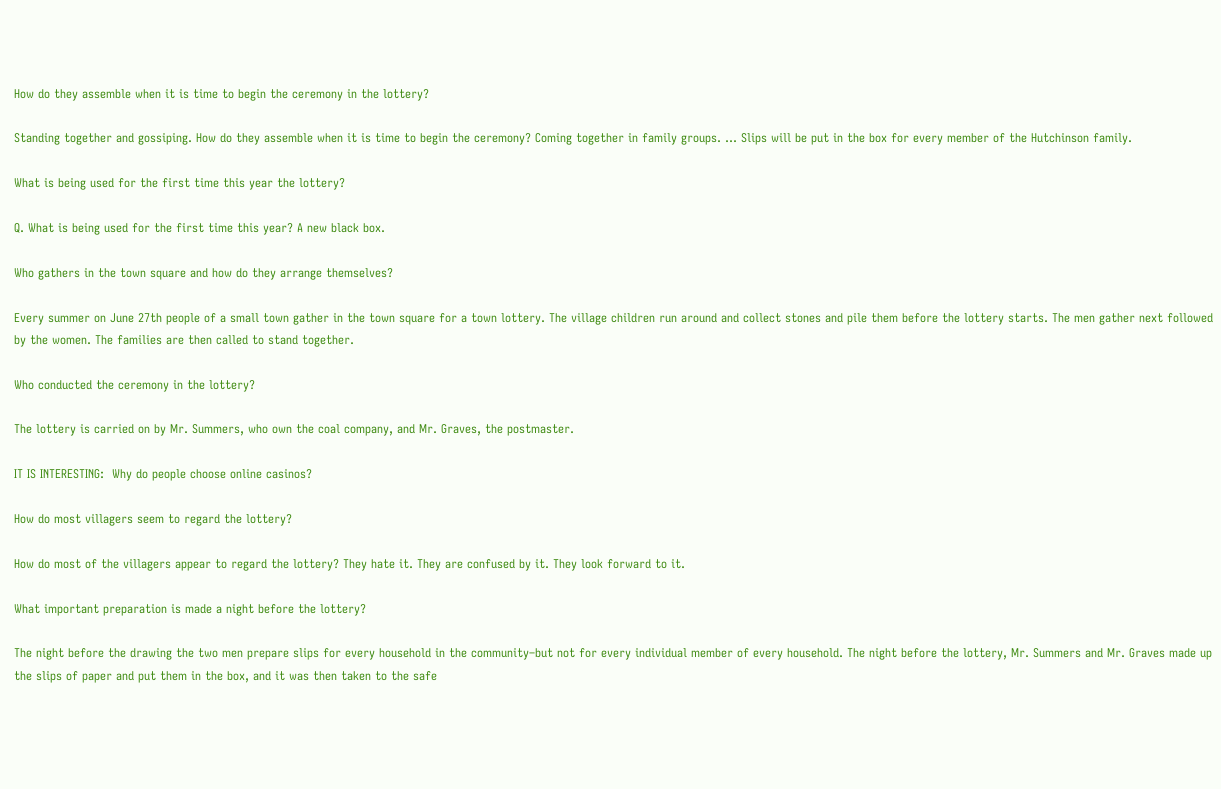How do they assemble when it is time to begin the ceremony in the lottery?

Standing together and gossiping. How do they assemble when it is time to begin the ceremony? Coming together in family groups. … Slips will be put in the box for every member of the Hutchinson family.

What is being used for the first time this year the lottery?

Q. What is being used for the first time this year? A new black box.

Who gathers in the town square and how do they arrange themselves?

Every summer on June 27th people of a small town gather in the town square for a town lottery. The village children run around and collect stones and pile them before the lottery starts. The men gather next followed by the women. The families are then called to stand together.

Who conducted the ceremony in the lottery?

The lottery is carried on by Mr. Summers, who own the coal company, and Mr. Graves, the postmaster.

IT IS INTERESTING:  Why do people choose online casinos?

How do most villagers seem to regard the lottery?

How do most of the villagers appear to regard the lottery? They hate it. They are confused by it. They look forward to it.

What important preparation is made a night before the lottery?

The night before the drawing the two men prepare slips for every household in the community–but not for every individual member of every household. The night before the lottery, Mr. Summers and Mr. Graves made up the slips of paper and put them in the box, and it was then taken to the safe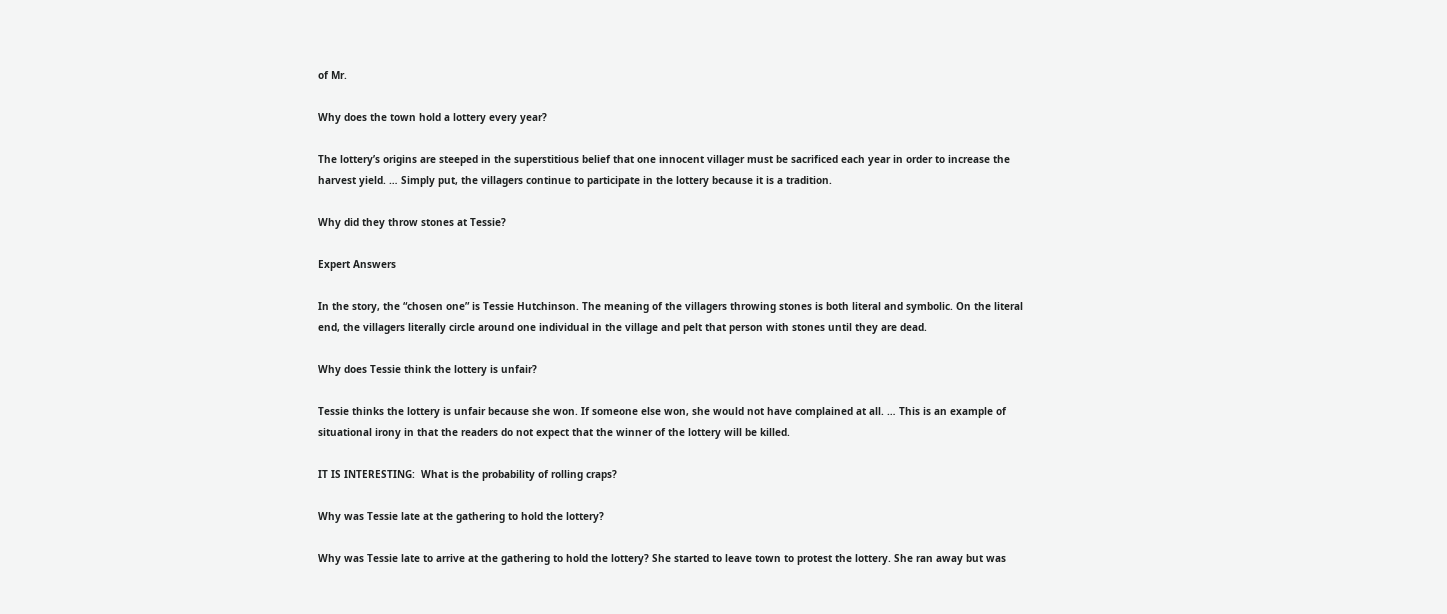of Mr.

Why does the town hold a lottery every year?

The lottery’s origins are steeped in the superstitious belief that one innocent villager must be sacrificed each year in order to increase the harvest yield. … Simply put, the villagers continue to participate in the lottery because it is a tradition.

Why did they throw stones at Tessie?

Expert Answers

In the story, the “chosen one” is Tessie Hutchinson. The meaning of the villagers throwing stones is both literal and symbolic. On the literal end, the villagers literally circle around one individual in the village and pelt that person with stones until they are dead.

Why does Tessie think the lottery is unfair?

Tessie thinks the lottery is unfair because she won. If someone else won, she would not have complained at all. … This is an example of situational irony in that the readers do not expect that the winner of the lottery will be killed.

IT IS INTERESTING:  What is the probability of rolling craps?

Why was Tessie late at the gathering to hold the lottery?

Why was Tessie late to arrive at the gathering to hold the lottery? She started to leave town to protest the lottery. She ran away but was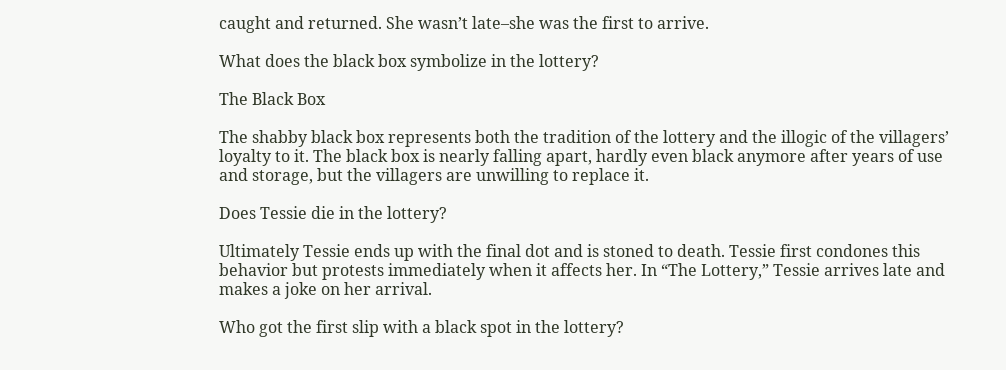caught and returned. She wasn’t late–she was the first to arrive.

What does the black box symbolize in the lottery?

The Black Box

The shabby black box represents both the tradition of the lottery and the illogic of the villagers’ loyalty to it. The black box is nearly falling apart, hardly even black anymore after years of use and storage, but the villagers are unwilling to replace it.

Does Tessie die in the lottery?

Ultimately Tessie ends up with the final dot and is stoned to death. Tessie first condones this behavior but protests immediately when it affects her. In “The Lottery,” Tessie arrives late and makes a joke on her arrival.

Who got the first slip with a black spot in the lottery?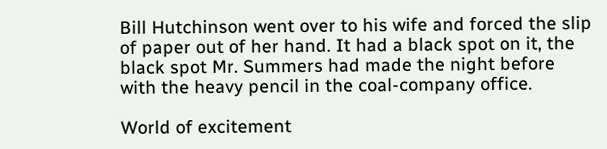Bill Hutchinson went over to his wife and forced the slip of paper out of her hand. It had a black spot on it, the black spot Mr. Summers had made the night before with the heavy pencil in the coal-company office.

World of excitement